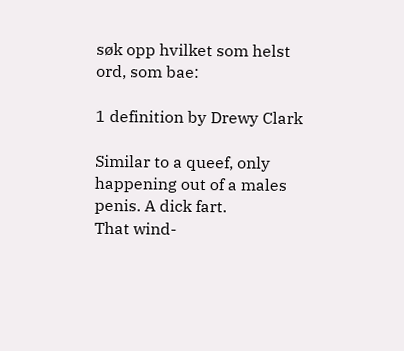søk opp hvilket som helst ord, som bae:

1 definition by Drewy Clark

Similar to a queef, only happening out of a males penis. A dick fart.
That wind-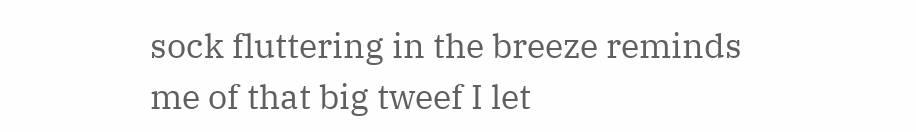sock fluttering in the breeze reminds me of that big tweef I let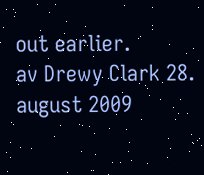out earlier.
av Drewy Clark 28. august 2009